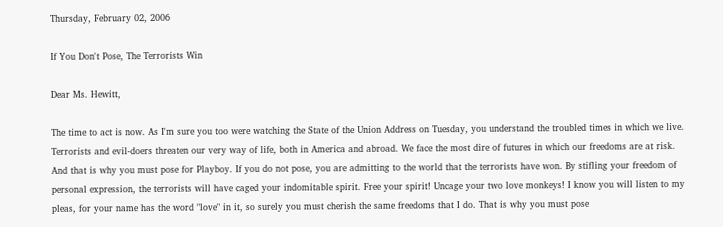Thursday, February 02, 2006

If You Don't Pose, The Terrorists Win

Dear Ms. Hewitt,

The time to act is now. As I'm sure you too were watching the State of the Union Address on Tuesday, you understand the troubled times in which we live. Terrorists and evil-doers threaten our very way of life, both in America and abroad. We face the most dire of futures in which our freedoms are at risk. And that is why you must pose for Playboy. If you do not pose, you are admitting to the world that the terrorists have won. By stifling your freedom of personal expression, the terrorists will have caged your indomitable spirit. Free your spirit! Uncage your two love monkeys! I know you will listen to my pleas, for your name has the word "love" in it, so surely you must cherish the same freedoms that I do. That is why you must pose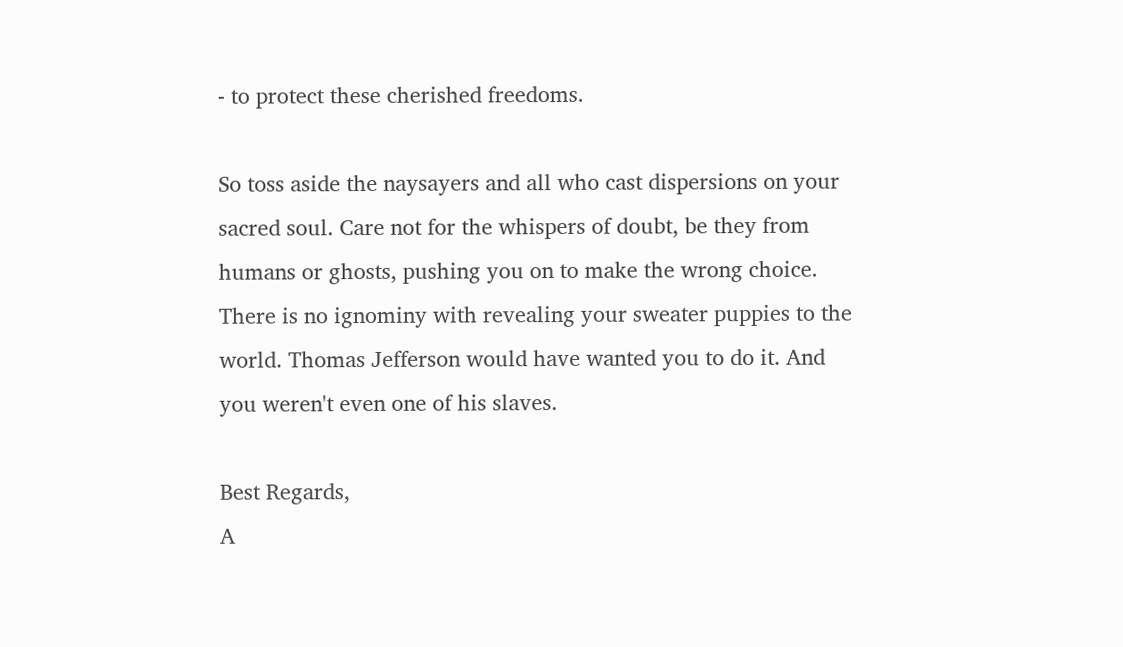- to protect these cherished freedoms.

So toss aside the naysayers and all who cast dispersions on your sacred soul. Care not for the whispers of doubt, be they from humans or ghosts, pushing you on to make the wrong choice. There is no ignominy with revealing your sweater puppies to the world. Thomas Jefferson would have wanted you to do it. And you weren't even one of his slaves.

Best Regards,
A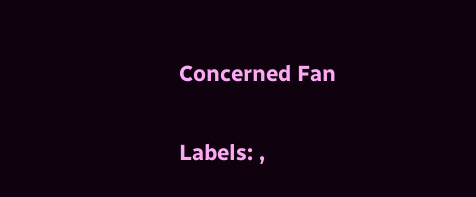Concerned Fan


Labels: ,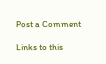Post a Comment

Links to this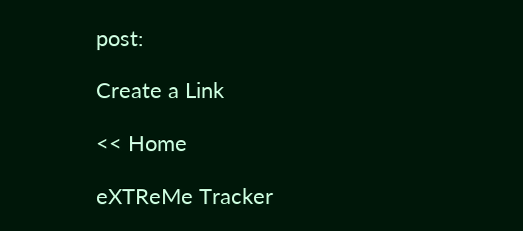post:

Create a Link

<< Home

eXTReMe Tracker